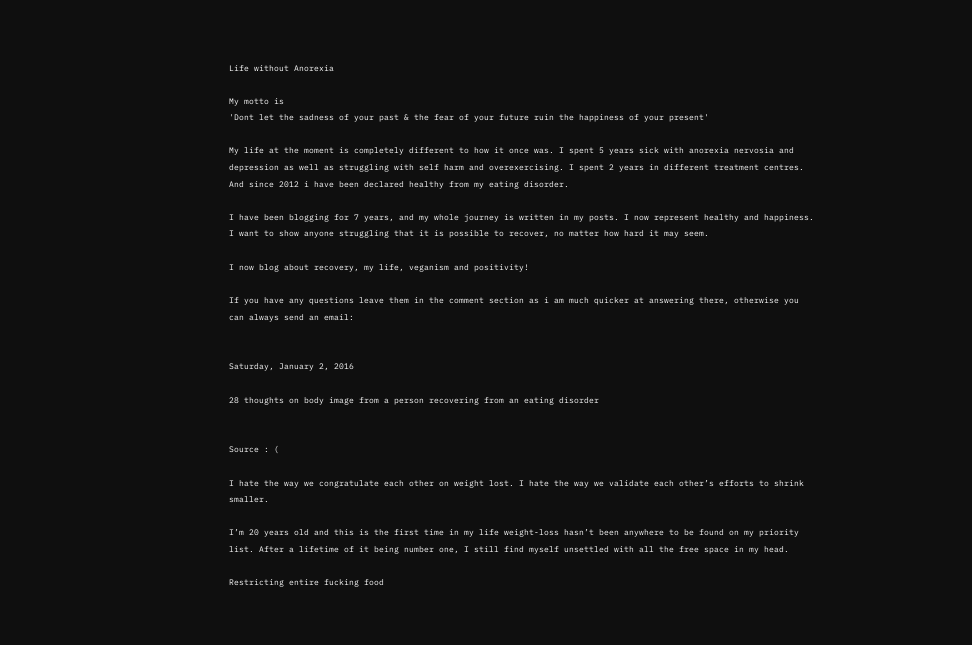Life without Anorexia

My motto is
'Dont let the sadness of your past & the fear of your future ruin the happiness of your present'

My life at the moment is completely different to how it once was. I spent 5 years sick with anorexia nervosia and depression as well as struggling with self harm and overexercising. I spent 2 years in different treatment centres.
And since 2012 i have been declared healthy from my eating disorder.

I have been blogging for 7 years, and my whole journey is written in my posts. I now represent healthy and happiness. I want to show anyone struggling that it is possible to recover, no matter how hard it may seem.

I now blog about recovery, my life, veganism and positivity!

If you have any questions leave them in the comment section as i am much quicker at answering there, otherwise you can always send an email:


Saturday, January 2, 2016

28 thoughts on body image from a person recovering from an eating disorder


Source : (

I hate the way we congratulate each other on weight lost. I hate the way we validate each other’s efforts to shrink smaller.

I’m 20 years old and this is the first time in my life weight-loss hasn’t been anywhere to be found on my priority list. After a lifetime of it being number one, I still find myself unsettled with all the free space in my head.

Restricting entire fucking food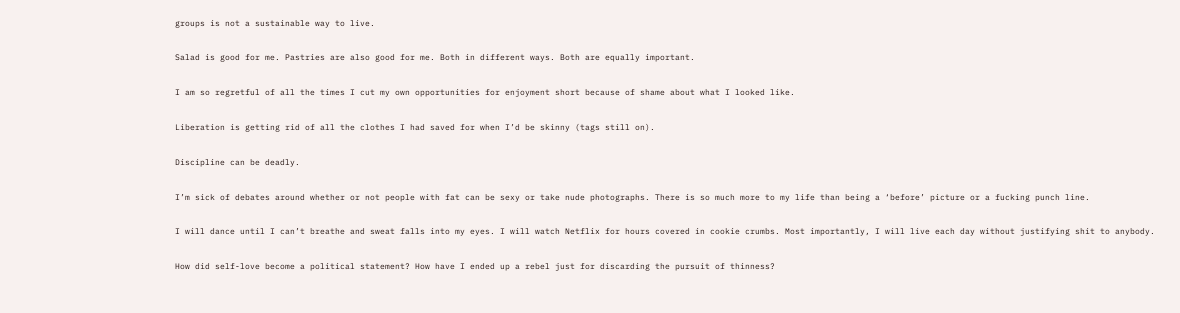groups is not a sustainable way to live.

Salad is good for me. Pastries are also good for me. Both in different ways. Both are equally important.

I am so regretful of all the times I cut my own opportunities for enjoyment short because of shame about what I looked like.

Liberation is getting rid of all the clothes I had saved for when I’d be skinny (tags still on).

Discipline can be deadly.

I’m sick of debates around whether or not people with fat can be sexy or take nude photographs. There is so much more to my life than being a ‘before’ picture or a fucking punch line.

I will dance until I can’t breathe and sweat falls into my eyes. I will watch Netflix for hours covered in cookie crumbs. Most importantly, I will live each day without justifying shit to anybody.

How did self-love become a political statement? How have I ended up a rebel just for discarding the pursuit of thinness?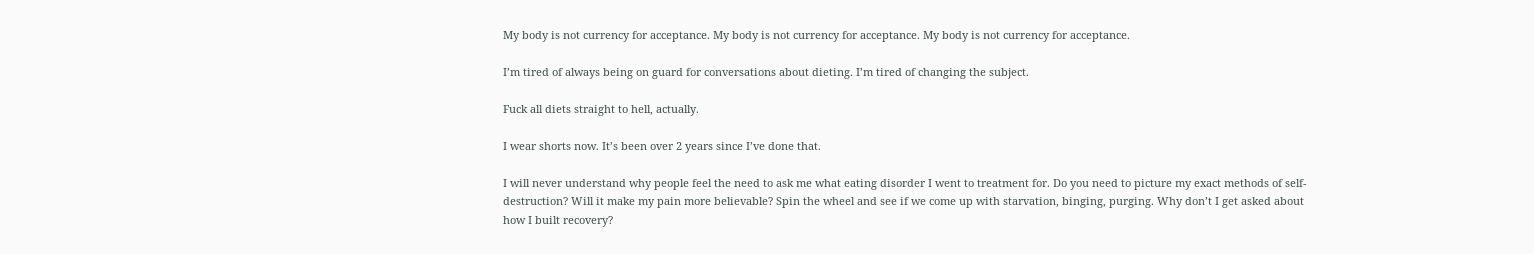My body is not currency for acceptance. My body is not currency for acceptance. My body is not currency for acceptance.

I’m tired of always being on guard for conversations about dieting. I’m tired of changing the subject.

Fuck all diets straight to hell, actually.

I wear shorts now. It’s been over 2 years since I’ve done that.

I will never understand why people feel the need to ask me what eating disorder I went to treatment for. Do you need to picture my exact methods of self-destruction? Will it make my pain more believable? Spin the wheel and see if we come up with starvation, binging, purging. Why don’t I get asked about how I built recovery?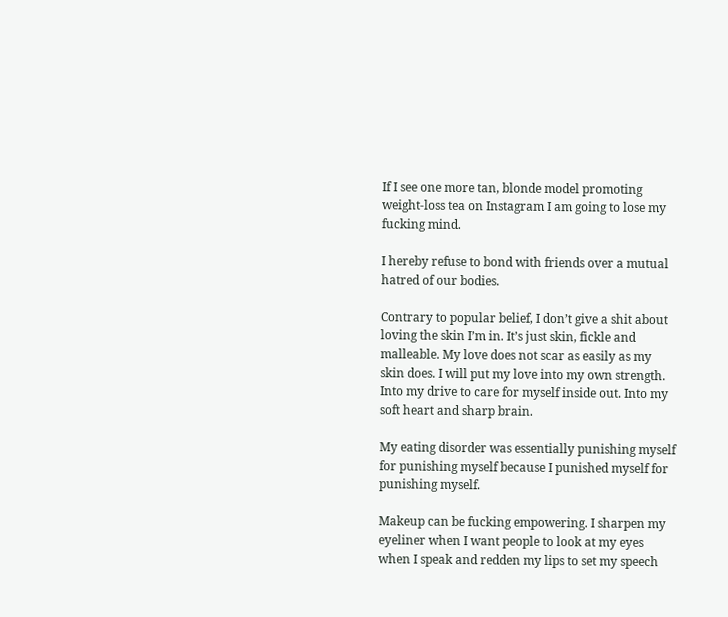If I see one more tan, blonde model promoting weight-loss tea on Instagram I am going to lose my fucking mind.

I hereby refuse to bond with friends over a mutual hatred of our bodies.

Contrary to popular belief, I don’t give a shit about loving the skin I’m in. It’s just skin, fickle and malleable. My love does not scar as easily as my skin does. I will put my love into my own strength. Into my drive to care for myself inside out. Into my soft heart and sharp brain.

My eating disorder was essentially punishing myself for punishing myself because I punished myself for punishing myself.

Makeup can be fucking empowering. I sharpen my eyeliner when I want people to look at my eyes when I speak and redden my lips to set my speech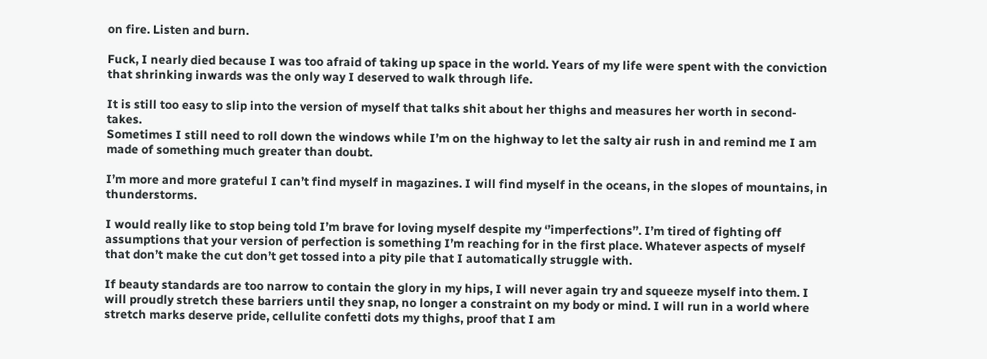on fire. Listen and burn.

Fuck, I nearly died because I was too afraid of taking up space in the world. Years of my life were spent with the conviction that shrinking inwards was the only way I deserved to walk through life.

It is still too easy to slip into the version of myself that talks shit about her thighs and measures her worth in second-takes.
Sometimes I still need to roll down the windows while I’m on the highway to let the salty air rush in and remind me I am made of something much greater than doubt.

I’m more and more grateful I can’t find myself in magazines. I will find myself in the oceans, in the slopes of mountains, in thunderstorms.

I would really like to stop being told I’m brave for loving myself despite my ‘’imperfections’’. I’m tired of fighting off assumptions that your version of perfection is something I’m reaching for in the first place. Whatever aspects of myself that don’t make the cut don’t get tossed into a pity pile that I automatically struggle with.

If beauty standards are too narrow to contain the glory in my hips, I will never again try and squeeze myself into them. I will proudly stretch these barriers until they snap, no longer a constraint on my body or mind. I will run in a world where stretch marks deserve pride, cellulite confetti dots my thighs, proof that I am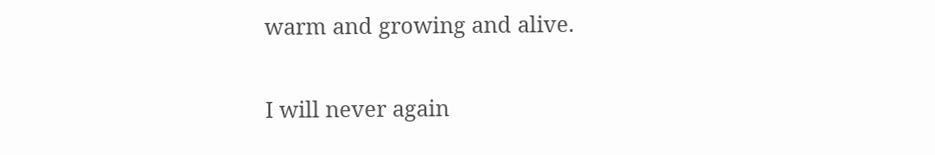warm and growing and alive.

I will never again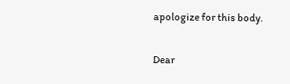apologize for this body.

Dear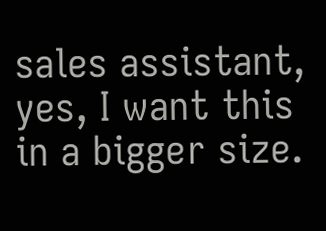sales assistant, yes, I want this in a bigger size.